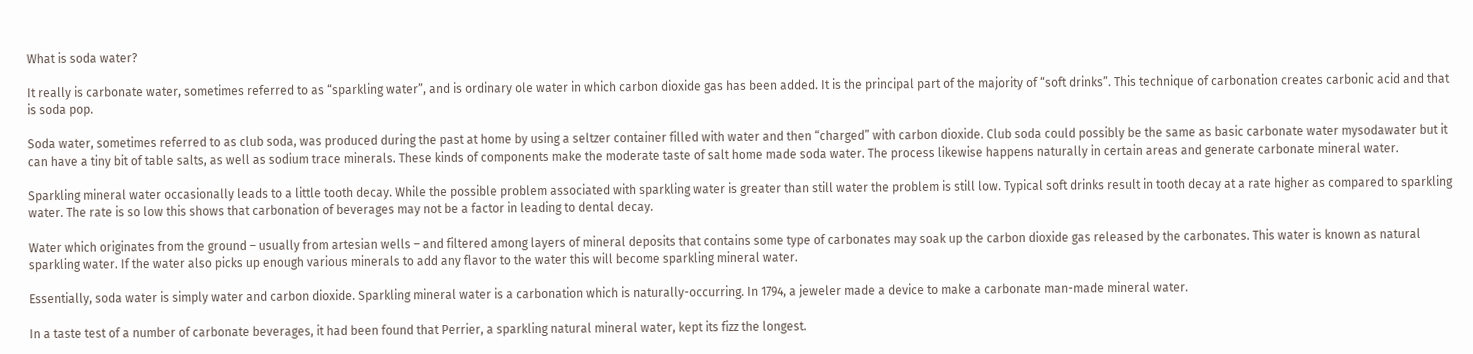What is soda water?

It really is carbonate water, sometimes referred to as “sparkling water”, and is ordinary ole water in which carbon dioxide gas has been added. It is the principal part of the majority of “soft drinks”. This technique of carbonation creates carbonic acid and that is soda pop.

Soda water, sometimes referred to as club soda, was produced during the past at home by using a seltzer container filled with water and then “charged” with carbon dioxide. Club soda could possibly be the same as basic carbonate water mysodawater but it can have a tiny bit of table salts, as well as sodium trace minerals. These kinds of components make the moderate taste of salt home made soda water. The process likewise happens naturally in certain areas and generate carbonate mineral water.

Sparkling mineral water occasionally leads to a little tooth decay. While the possible problem associated with sparkling water is greater than still water the problem is still low. Typical soft drinks result in tooth decay at a rate higher as compared to sparkling water. The rate is so low this shows that carbonation of beverages may not be a factor in leading to dental decay.

Water which originates from the ground – usually from artesian wells – and filtered among layers of mineral deposits that contains some type of carbonates may soak up the carbon dioxide gas released by the carbonates. This water is known as natural sparkling water. If the water also picks up enough various minerals to add any flavor to the water this will become sparkling mineral water.

Essentially, soda water is simply water and carbon dioxide. Sparkling mineral water is a carbonation which is naturally-occurring. In 1794, a jeweler made a device to make a carbonate man-made mineral water.

In a taste test of a number of carbonate beverages, it had been found that Perrier, a sparkling natural mineral water, kept its fizz the longest.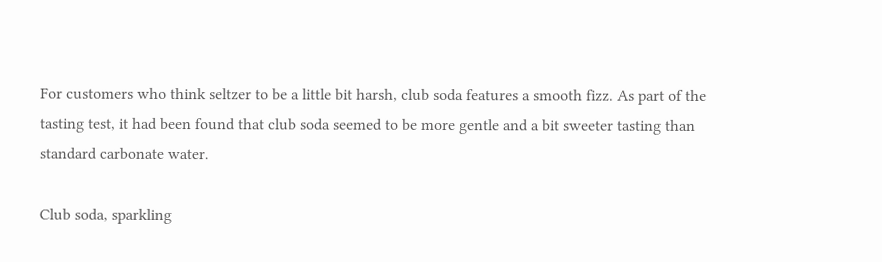For customers who think seltzer to be a little bit harsh, club soda features a smooth fizz. As part of the tasting test, it had been found that club soda seemed to be more gentle and a bit sweeter tasting than standard carbonate water.

Club soda, sparkling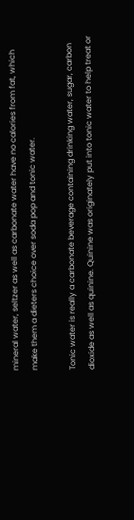mineral water, seltzer as well as carbonate water have no calories from fat, which make them a dieters choice over soda pop and tonic water.

Tonic water is really a carbonate beverage containing drinking water, sugar, carbon dioxide as well as quinine. Quinine was originately put into tonic water to help treat or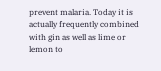prevent malaria. Today it is actually frequently combined with gin as well as lime or lemon to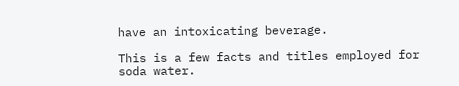have an intoxicating beverage.

This is a few facts and titles employed for soda water.